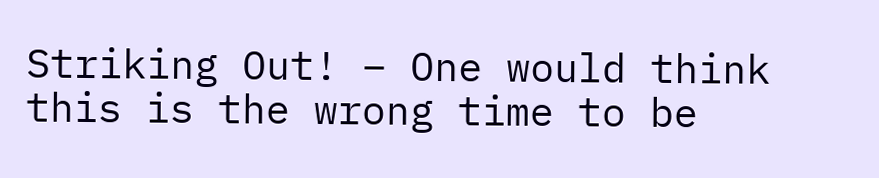Striking Out! – One would think this is the wrong time to be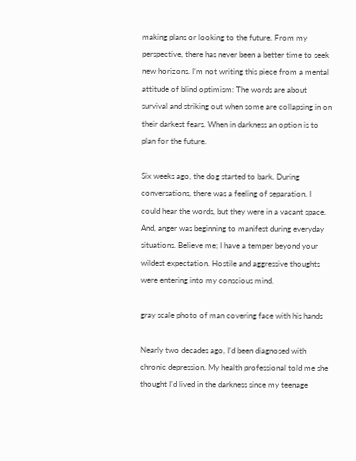making plans or looking to the future. From my perspective, there has never been a better time to seek new horizons. I’m not writing this piece from a mental attitude of blind optimism: The words are about survival and striking out when some are collapsing in on their darkest fears. When in darkness an option is to plan for the future.

Six weeks ago, the dog started to bark. During conversations, there was a feeling of separation. I could hear the words, but they were in a vacant space. And, anger was beginning to manifest during everyday situations. Believe me; I have a temper beyond your wildest expectation. Hostile and aggressive thoughts were entering into my conscious mind.

gray scale photo of man covering face with his hands

Nearly two decades ago, I’d been diagnosed with chronic depression. My health professional told me she thought I’d lived in the darkness since my teenage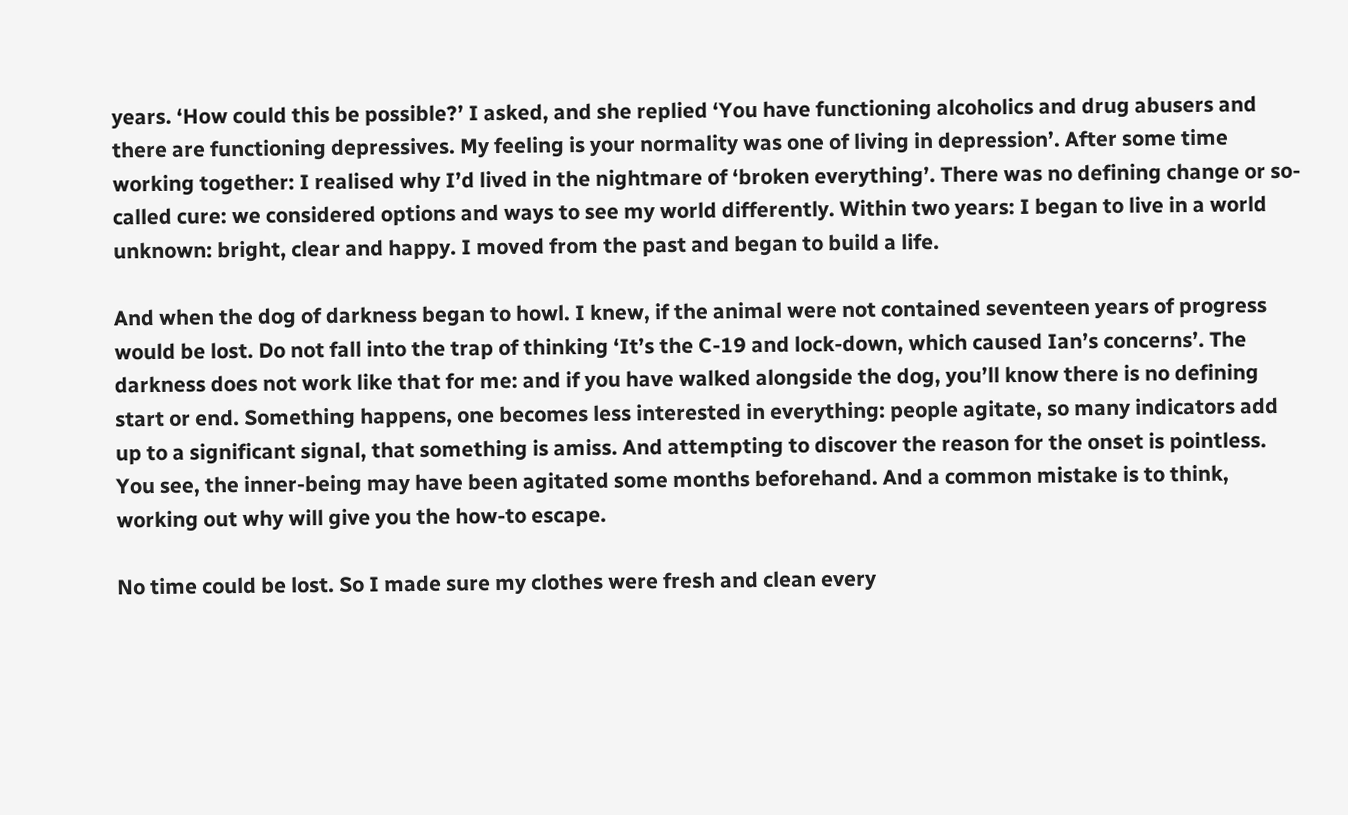years. ‘How could this be possible?’ I asked, and she replied ‘You have functioning alcoholics and drug abusers and there are functioning depressives. My feeling is your normality was one of living in depression’. After some time working together: I realised why I’d lived in the nightmare of ‘broken everything’. There was no defining change or so-called cure: we considered options and ways to see my world differently. Within two years: I began to live in a world unknown: bright, clear and happy. I moved from the past and began to build a life.

And when the dog of darkness began to howl. I knew, if the animal were not contained seventeen years of progress would be lost. Do not fall into the trap of thinking ‘It’s the C-19 and lock-down, which caused Ian’s concerns’. The darkness does not work like that for me: and if you have walked alongside the dog, you’ll know there is no defining start or end. Something happens, one becomes less interested in everything: people agitate, so many indicators add up to a significant signal, that something is amiss. And attempting to discover the reason for the onset is pointless. You see, the inner-being may have been agitated some months beforehand. And a common mistake is to think, working out why will give you the how-to escape.

No time could be lost. So I made sure my clothes were fresh and clean every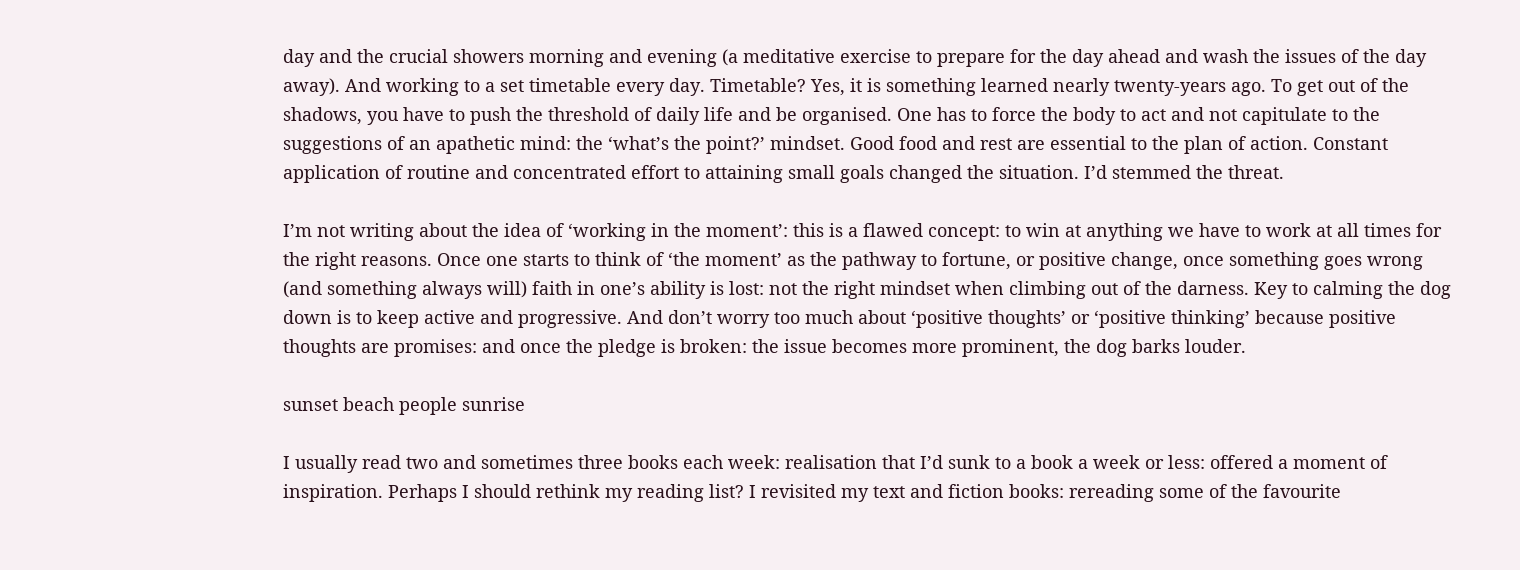day and the crucial showers morning and evening (a meditative exercise to prepare for the day ahead and wash the issues of the day away). And working to a set timetable every day. Timetable? Yes, it is something learned nearly twenty-years ago. To get out of the shadows, you have to push the threshold of daily life and be organised. One has to force the body to act and not capitulate to the suggestions of an apathetic mind: the ‘what’s the point?’ mindset. Good food and rest are essential to the plan of action. Constant application of routine and concentrated effort to attaining small goals changed the situation. I’d stemmed the threat.

I’m not writing about the idea of ‘working in the moment’: this is a flawed concept: to win at anything we have to work at all times for the right reasons. Once one starts to think of ‘the moment’ as the pathway to fortune, or positive change, once something goes wrong (and something always will) faith in one’s ability is lost: not the right mindset when climbing out of the darness. Key to calming the dog down is to keep active and progressive. And don’t worry too much about ‘positive thoughts’ or ‘positive thinking’ because positive thoughts are promises: and once the pledge is broken: the issue becomes more prominent, the dog barks louder.

sunset beach people sunrise

I usually read two and sometimes three books each week: realisation that I’d sunk to a book a week or less: offered a moment of inspiration. Perhaps I should rethink my reading list? I revisited my text and fiction books: rereading some of the favourite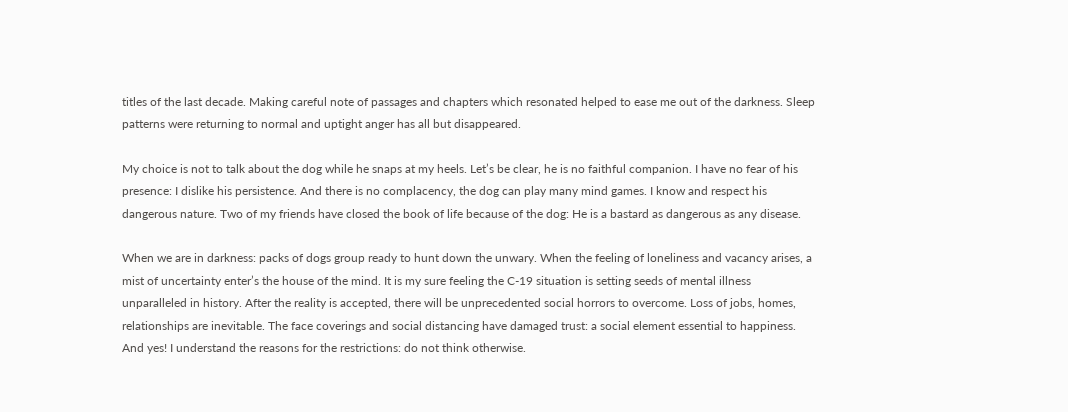titles of the last decade. Making careful note of passages and chapters which resonated helped to ease me out of the darkness. Sleep patterns were returning to normal and uptight anger has all but disappeared.

My choice is not to talk about the dog while he snaps at my heels. Let’s be clear, he is no faithful companion. I have no fear of his presence: I dislike his persistence. And there is no complacency, the dog can play many mind games. I know and respect his dangerous nature. Two of my friends have closed the book of life because of the dog: He is a bastard as dangerous as any disease.

When we are in darkness: packs of dogs group ready to hunt down the unwary. When the feeling of loneliness and vacancy arises, a mist of uncertainty enter’s the house of the mind. It is my sure feeling the C-19 situation is setting seeds of mental illness unparalleled in history. After the reality is accepted, there will be unprecedented social horrors to overcome. Loss of jobs, homes, relationships are inevitable. The face coverings and social distancing have damaged trust: a social element essential to happiness. And yes! I understand the reasons for the restrictions: do not think otherwise.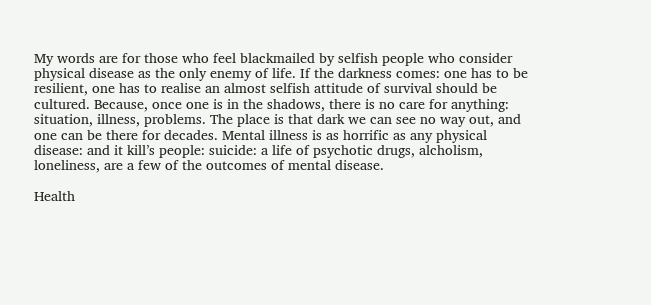My words are for those who feel blackmailed by selfish people who consider physical disease as the only enemy of life. If the darkness comes: one has to be resilient, one has to realise an almost selfish attitude of survival should be cultured. Because, once one is in the shadows, there is no care for anything: situation, illness, problems. The place is that dark we can see no way out, and one can be there for decades. Mental illness is as horrific as any physical disease: and it kill’s people: suicide: a life of psychotic drugs, alcholism, loneliness, are a few of the outcomes of mental disease.

Health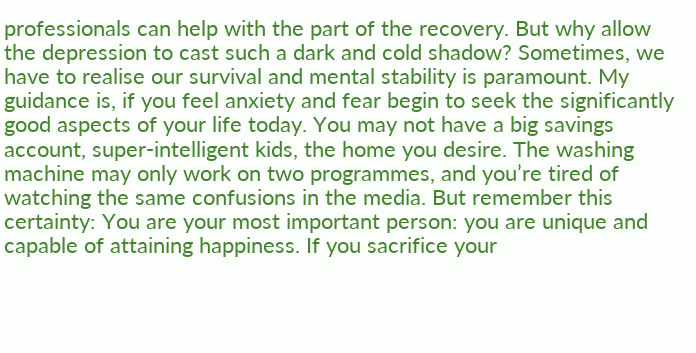professionals can help with the part of the recovery. But why allow the depression to cast such a dark and cold shadow? Sometimes, we have to realise our survival and mental stability is paramount. My guidance is, if you feel anxiety and fear begin to seek the significantly good aspects of your life today. You may not have a big savings account, super-intelligent kids, the home you desire. The washing machine may only work on two programmes, and you’re tired of watching the same confusions in the media. But remember this certainty: You are your most important person: you are unique and capable of attaining happiness. If you sacrifice your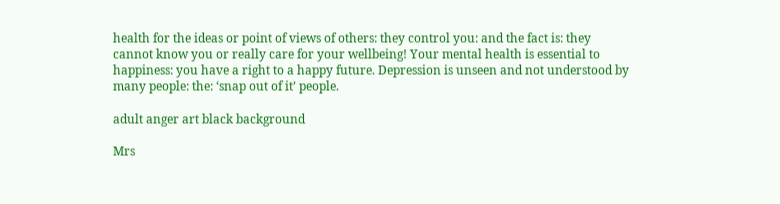health for the ideas or point of views of others: they control you: and the fact is: they cannot know you or really care for your wellbeing! Your mental health is essential to happiness: you have a right to a happy future. Depression is unseen and not understood by many people: the: ‘snap out of it’ people.

adult anger art black background

Mrs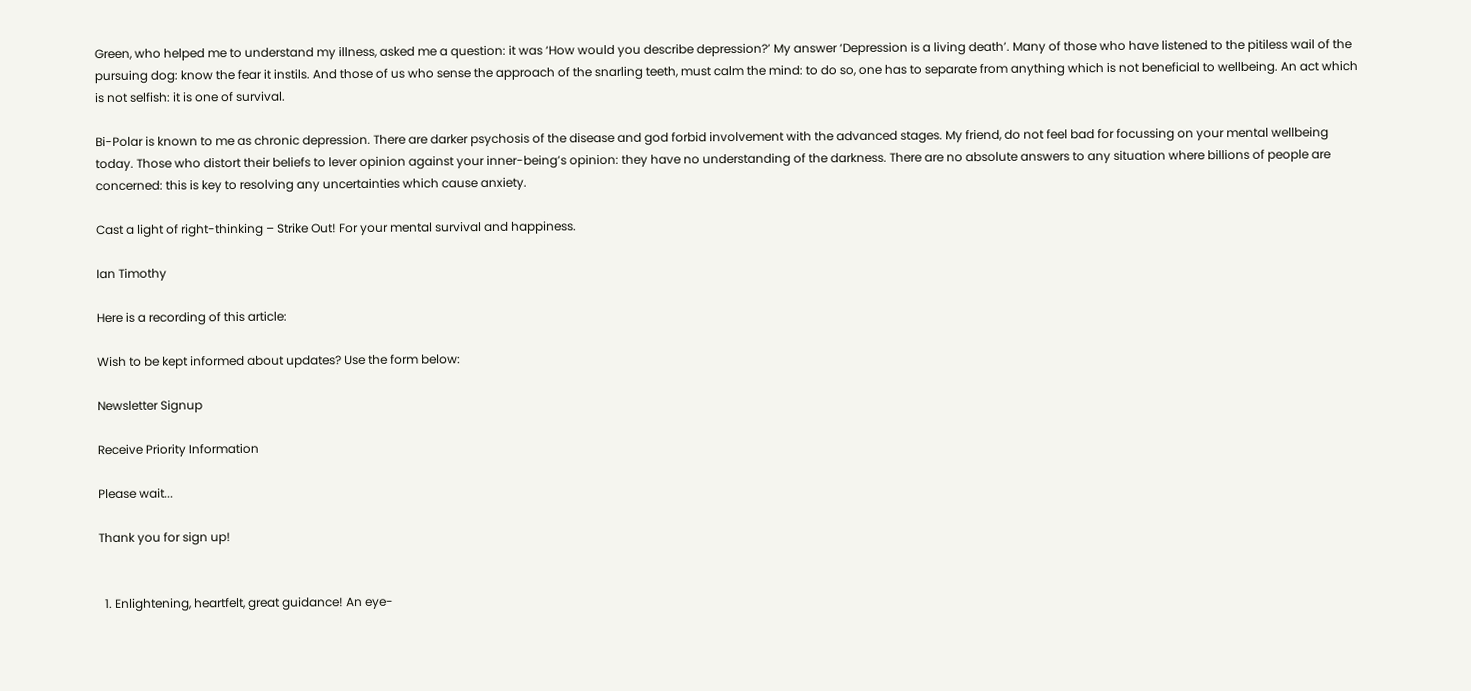Green, who helped me to understand my illness, asked me a question: it was ‘How would you describe depression?’ My answer ‘Depression is a living death’. Many of those who have listened to the pitiless wail of the pursuing dog: know the fear it instils. And those of us who sense the approach of the snarling teeth, must calm the mind: to do so, one has to separate from anything which is not beneficial to wellbeing. An act which is not selfish: it is one of survival.

Bi-Polar is known to me as chronic depression. There are darker psychosis of the disease and god forbid involvement with the advanced stages. My friend, do not feel bad for focussing on your mental wellbeing today. Those who distort their beliefs to lever opinion against your inner-being’s opinion: they have no understanding of the darkness. There are no absolute answers to any situation where billions of people are concerned: this is key to resolving any uncertainties which cause anxiety.

Cast a light of right-thinking – Strike Out! For your mental survival and happiness.

Ian Timothy

Here is a recording of this article:

Wish to be kept informed about updates? Use the form below:

Newsletter Signup

Receive Priority Information

Please wait...

Thank you for sign up!


  1. Enlightening, heartfelt, great guidance! An eye-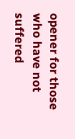opener for those who have not suffered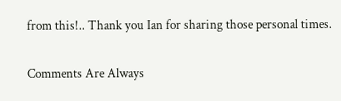from this!.. Thank you Ian for sharing those personal times.

Comments Are Always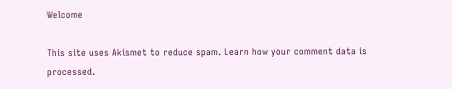Welcome

This site uses Akismet to reduce spam. Learn how your comment data is processed.